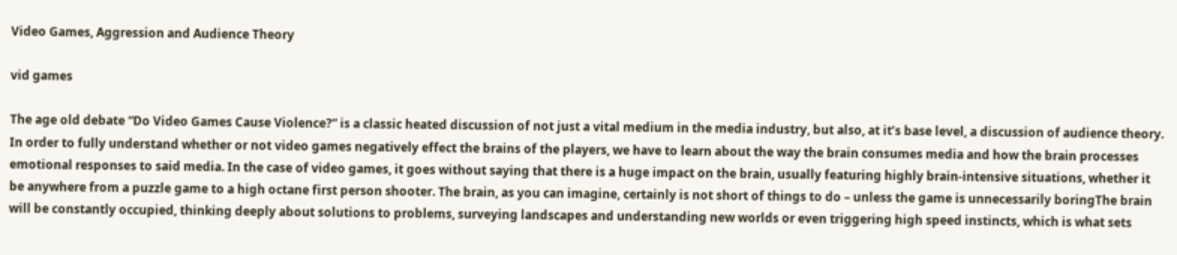Video Games, Aggression and Audience Theory

vid games

The age old debate “Do Video Games Cause Violence?” is a classic heated discussion of not just a vital medium in the media industry, but also, at it’s base level, a discussion of audience theory. In order to fully understand whether or not video games negatively effect the brains of the players, we have to learn about the way the brain consumes media and how the brain processes emotional responses to said media. In the case of video games, it goes without saying that there is a huge impact on the brain, usually featuring highly brain-intensive situations, whether it be anywhere from a puzzle game to a high octane first person shooter. The brain, as you can imagine, certainly is not short of things to do – unless the game is unnecessarily boringThe brain will be constantly occupied, thinking deeply about solutions to problems, surveying landscapes and understanding new worlds or even triggering high speed instincts, which is what sets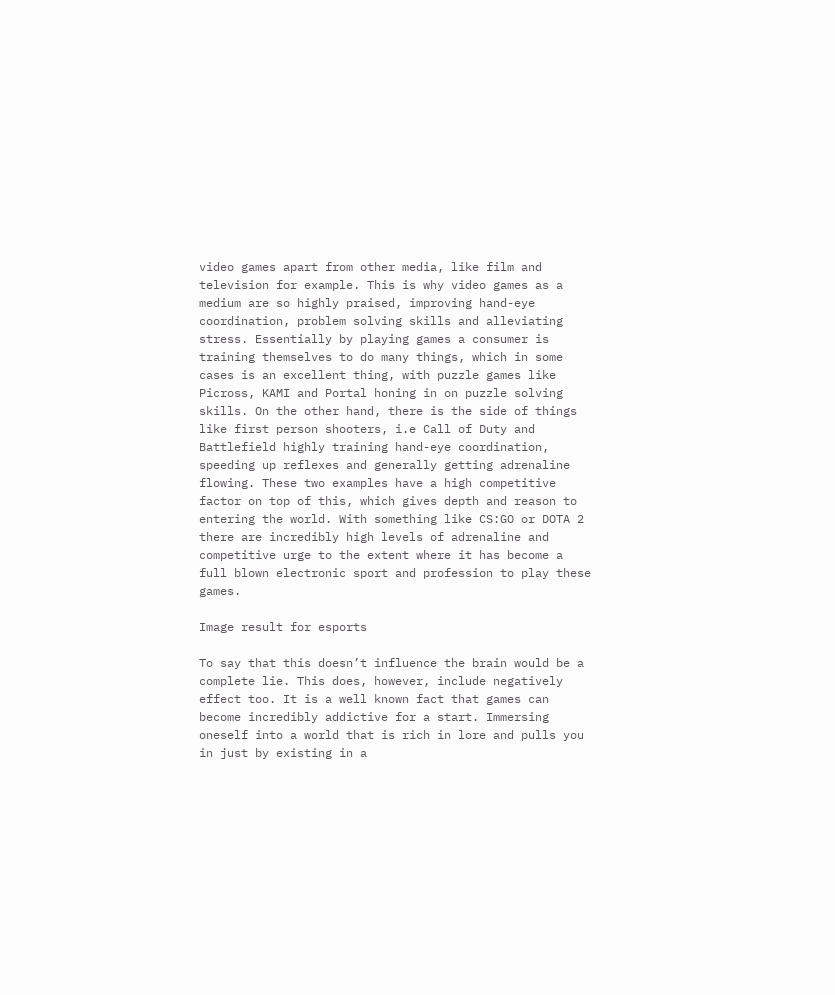video games apart from other media, like film and television for example. This is why video games as a medium are so highly praised, improving hand-eye coordination, problem solving skills and alleviating stress. Essentially by playing games a consumer is training themselves to do many things, which in some cases is an excellent thing, with puzzle games like Picross, KAMI and Portal honing in on puzzle solving skills. On the other hand, there is the side of things like first person shooters, i.e Call of Duty and Battlefield highly training hand-eye coordination, speeding up reflexes and generally getting adrenaline flowing. These two examples have a high competitive factor on top of this, which gives depth and reason to entering the world. With something like CS:GO or DOTA 2 there are incredibly high levels of adrenaline and competitive urge to the extent where it has become a full blown electronic sport and profession to play these games.

Image result for esports

To say that this doesn’t influence the brain would be a complete lie. This does, however, include negatively effect too. It is a well known fact that games can become incredibly addictive for a start. Immersing oneself into a world that is rich in lore and pulls you in just by existing in a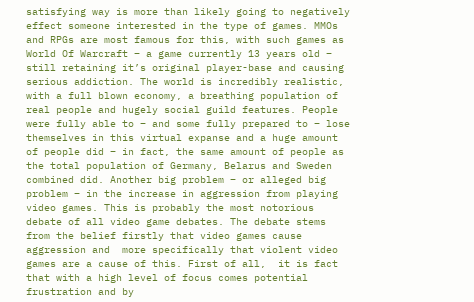satisfying way is more than likely going to negatively effect someone interested in the type of games. MMOs and RPGs are most famous for this, with such games as World Of Warcraft – a game currently 13 years old – still retaining it’s original player-base and causing serious addiction. The world is incredibly realistic, with a full blown economy, a breathing population of real people and hugely social guild features. People were fully able to – and some fully prepared to – lose themselves in this virtual expanse and a huge amount of people did – in fact, the same amount of people as the total population of Germany, Belarus and Sweden combined did. Another big problem – or alleged big problem – in the increase in aggression from playing video games. This is probably the most notorious debate of all video game debates. The debate stems from the belief firstly that video games cause aggression and  more specifically that violent video games are a cause of this. First of all,  it is fact that with a high level of focus comes potential frustration and by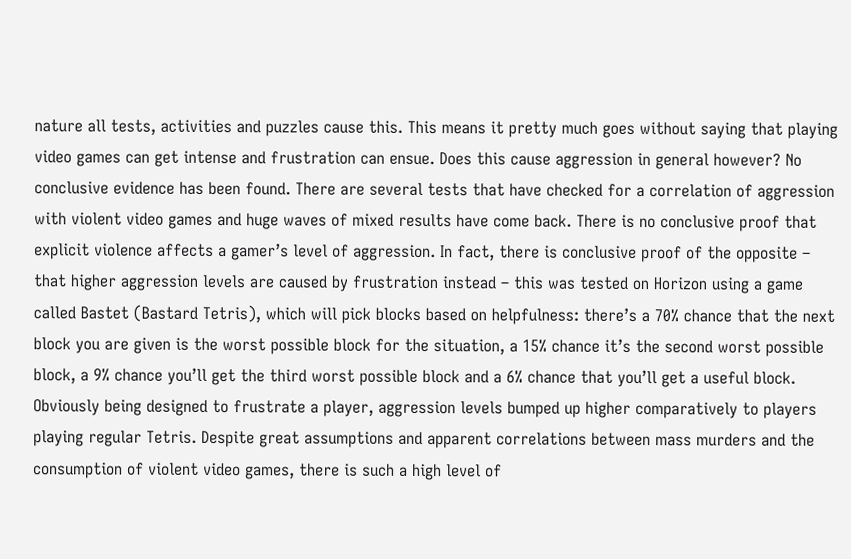nature all tests, activities and puzzles cause this. This means it pretty much goes without saying that playing video games can get intense and frustration can ensue. Does this cause aggression in general however? No conclusive evidence has been found. There are several tests that have checked for a correlation of aggression with violent video games and huge waves of mixed results have come back. There is no conclusive proof that explicit violence affects a gamer’s level of aggression. In fact, there is conclusive proof of the opposite – that higher aggression levels are caused by frustration instead – this was tested on Horizon using a game called Bastet (Bastard Tetris), which will pick blocks based on helpfulness: there’s a 70% chance that the next block you are given is the worst possible block for the situation, a 15% chance it’s the second worst possible block, a 9% chance you’ll get the third worst possible block and a 6% chance that you’ll get a useful block. Obviously being designed to frustrate a player, aggression levels bumped up higher comparatively to players playing regular Tetris. Despite great assumptions and apparent correlations between mass murders and the consumption of violent video games, there is such a high level of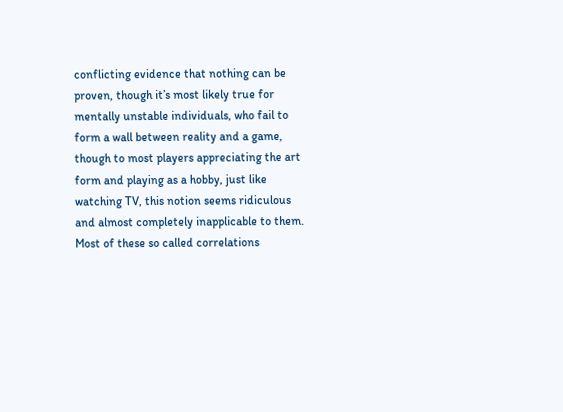conflicting evidence that nothing can be proven, though it’s most likely true for mentally unstable individuals, who fail to form a wall between reality and a game, though to most players appreciating the art form and playing as a hobby, just like watching TV, this notion seems ridiculous and almost completely inapplicable to them. Most of these so called correlations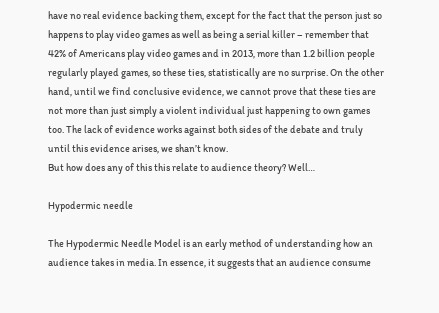have no real evidence backing them, except for the fact that the person just so happens to play video games as well as being a serial killer – remember that 42% of Americans play video games and in 2013, more than 1.2 billion people regularly played games, so these ties, statistically are no surprise. On the other hand, until we find conclusive evidence, we cannot prove that these ties are not more than just simply a violent individual just happening to own games too. The lack of evidence works against both sides of the debate and truly until this evidence arises, we shan’t know.
But how does any of this this relate to audience theory? Well…

Hypodermic needle

The Hypodermic Needle Model is an early method of understanding how an audience takes in media. In essence, it suggests that an audience consume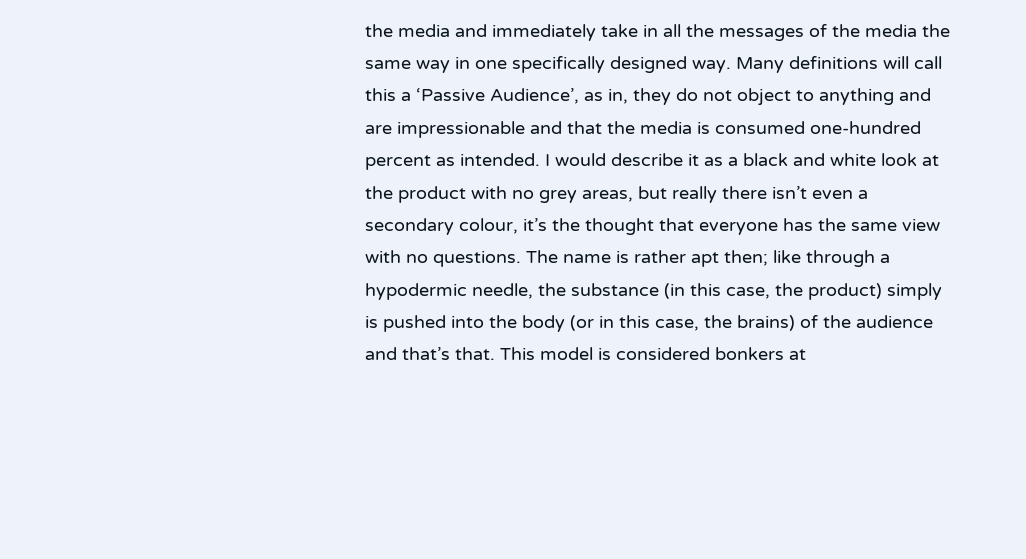the media and immediately take in all the messages of the media the same way in one specifically designed way. Many definitions will call this a ‘Passive Audience’, as in, they do not object to anything and are impressionable and that the media is consumed one-hundred percent as intended. I would describe it as a black and white look at the product with no grey areas, but really there isn’t even a secondary colour, it’s the thought that everyone has the same view with no questions. The name is rather apt then; like through a hypodermic needle, the substance (in this case, the product) simply is pushed into the body (or in this case, the brains) of the audience and that’s that. This model is considered bonkers at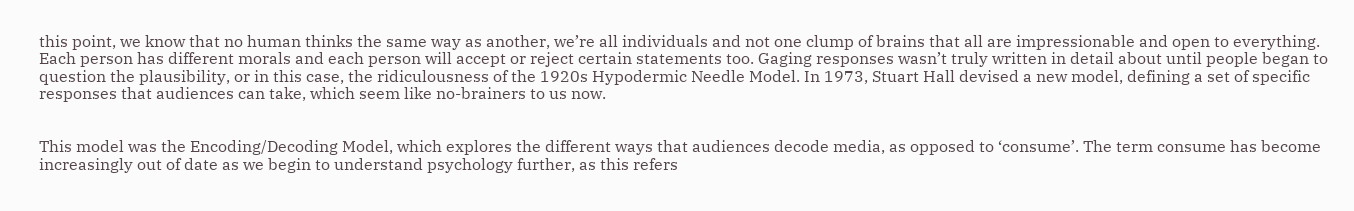this point, we know that no human thinks the same way as another, we’re all individuals and not one clump of brains that all are impressionable and open to everything. Each person has different morals and each person will accept or reject certain statements too. Gaging responses wasn’t truly written in detail about until people began to question the plausibility, or in this case, the ridiculousness of the 1920s Hypodermic Needle Model. In 1973, Stuart Hall devised a new model, defining a set of specific responses that audiences can take, which seem like no-brainers to us now.


This model was the Encoding/Decoding Model, which explores the different ways that audiences decode media, as opposed to ‘consume’. The term consume has become increasingly out of date as we begin to understand psychology further, as this refers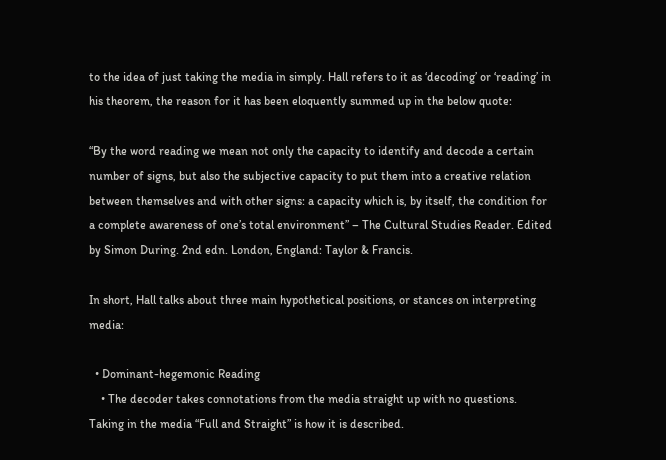to the idea of just taking the media in simply. Hall refers to it as ‘decoding’ or ‘reading’ in his theorem, the reason for it has been eloquently summed up in the below quote:

“By the word reading we mean not only the capacity to identify and decode a certain number of signs, but also the subjective capacity to put them into a creative relation between themselves and with other signs: a capacity which is, by itself, the condition for a complete awareness of one’s total environment” – The Cultural Studies Reader. Edited by Simon During. 2nd edn. London, England: Taylor & Francis.

In short, Hall talks about three main hypothetical positions, or stances on interpreting media:

  • Dominant-hegemonic Reading
    • The decoder takes connotations from the media straight up with no questions. Taking in the media “Full and Straight” is how it is described.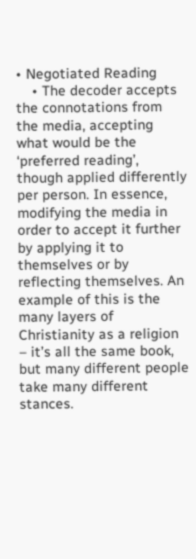• Negotiated Reading
    • The decoder accepts the connotations from the media, accepting what would be the ‘preferred reading’, though applied differently per person. In essence, modifying the media in order to accept it further by applying it to themselves or by reflecting themselves. An example of this is the many layers of Christianity as a religion – it’s all the same book, but many different people take many different stances.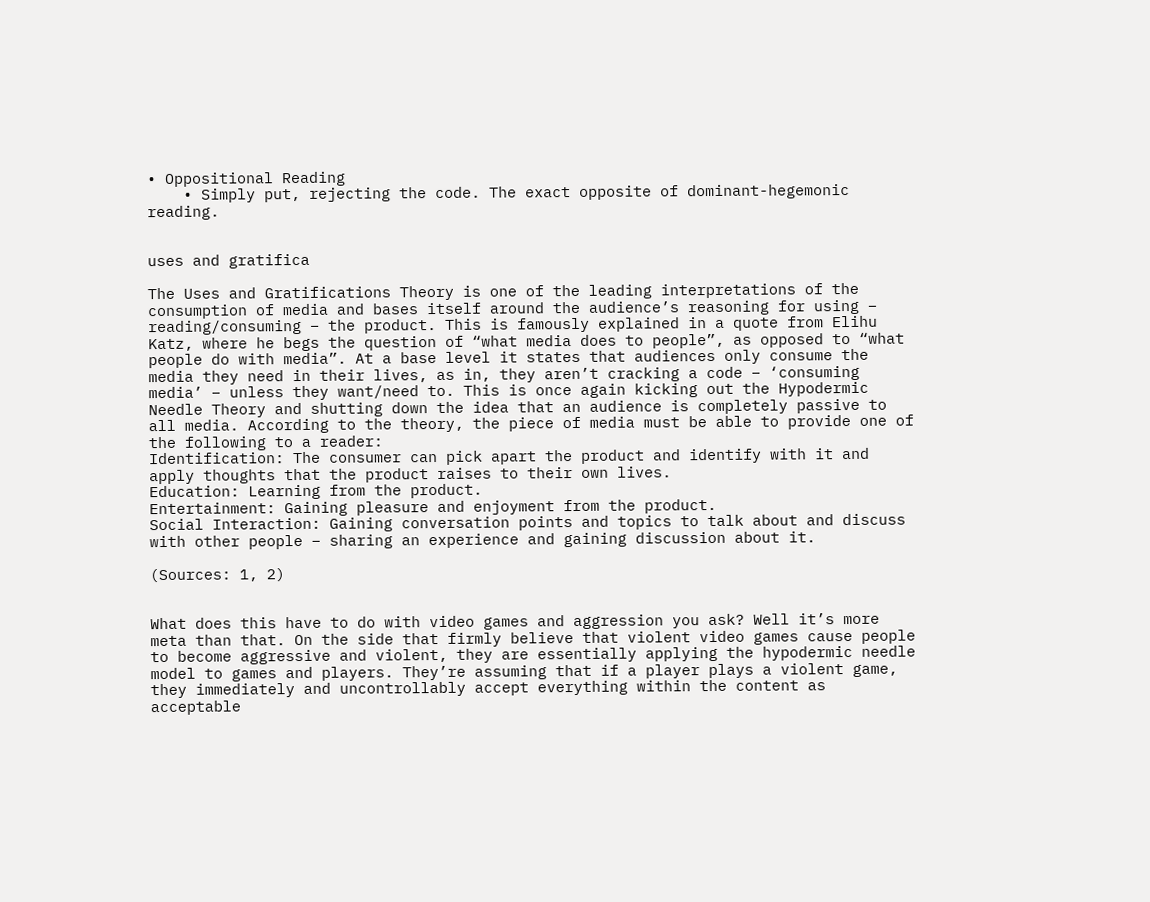• Oppositional Reading
    • Simply put, rejecting the code. The exact opposite of dominant-hegemonic reading.


uses and gratifica

The Uses and Gratifications Theory is one of the leading interpretations of the consumption of media and bases itself around the audience’s reasoning for using – reading/consuming – the product. This is famously explained in a quote from Elihu Katz, where he begs the question of “what media does to people”, as opposed to “what people do with media”. At a base level it states that audiences only consume the media they need in their lives, as in, they aren’t cracking a code – ‘consuming media’ – unless they want/need to. This is once again kicking out the Hypodermic Needle Theory and shutting down the idea that an audience is completely passive to all media. According to the theory, the piece of media must be able to provide one of the following to a reader:
Identification: The consumer can pick apart the product and identify with it and apply thoughts that the product raises to their own lives.
Education: Learning from the product.
Entertainment: Gaining pleasure and enjoyment from the product.
Social Interaction: Gaining conversation points and topics to talk about and discuss with other people – sharing an experience and gaining discussion about it.

(Sources: 1, 2)


What does this have to do with video games and aggression you ask? Well it’s more meta than that. On the side that firmly believe that violent video games cause people to become aggressive and violent, they are essentially applying the hypodermic needle model to games and players. They’re assuming that if a player plays a violent game, they immediately and uncontrollably accept everything within the content as acceptable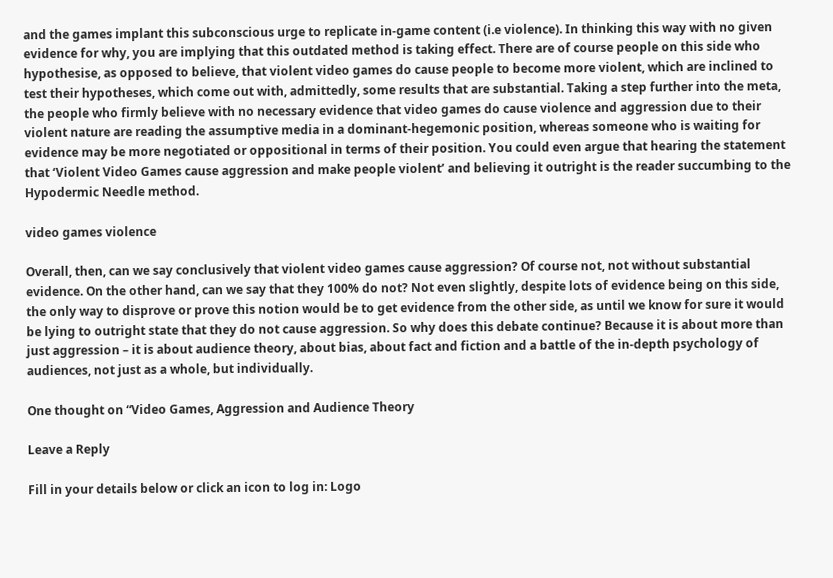and the games implant this subconscious urge to replicate in-game content (i.e violence). In thinking this way with no given evidence for why, you are implying that this outdated method is taking effect. There are of course people on this side who hypothesise, as opposed to believe, that violent video games do cause people to become more violent, which are inclined to test their hypotheses, which come out with, admittedly, some results that are substantial. Taking a step further into the meta, the people who firmly believe with no necessary evidence that video games do cause violence and aggression due to their violent nature are reading the assumptive media in a dominant-hegemonic position, whereas someone who is waiting for evidence may be more negotiated or oppositional in terms of their position. You could even argue that hearing the statement that ‘Violent Video Games cause aggression and make people violent’ and believing it outright is the reader succumbing to the Hypodermic Needle method.

video games violence

Overall, then, can we say conclusively that violent video games cause aggression? Of course not, not without substantial evidence. On the other hand, can we say that they 100% do not? Not even slightly, despite lots of evidence being on this side, the only way to disprove or prove this notion would be to get evidence from the other side, as until we know for sure it would be lying to outright state that they do not cause aggression. So why does this debate continue? Because it is about more than just aggression – it is about audience theory, about bias, about fact and fiction and a battle of the in-depth psychology of audiences, not just as a whole, but individually.

One thought on “Video Games, Aggression and Audience Theory

Leave a Reply

Fill in your details below or click an icon to log in: Logo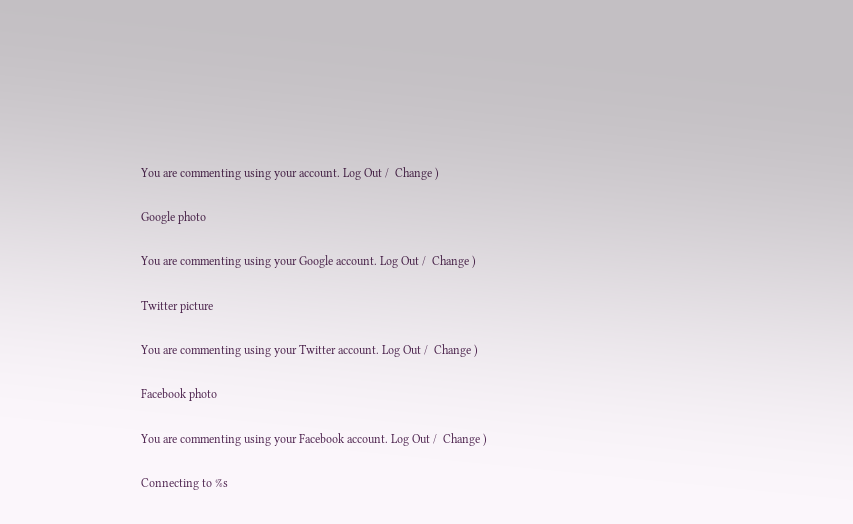You are commenting using your account. Log Out /  Change )

Google photo

You are commenting using your Google account. Log Out /  Change )

Twitter picture

You are commenting using your Twitter account. Log Out /  Change )

Facebook photo

You are commenting using your Facebook account. Log Out /  Change )

Connecting to %s